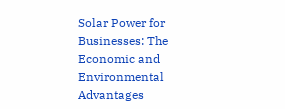Solar Power for Businesses: The Economic and Environmental Advantages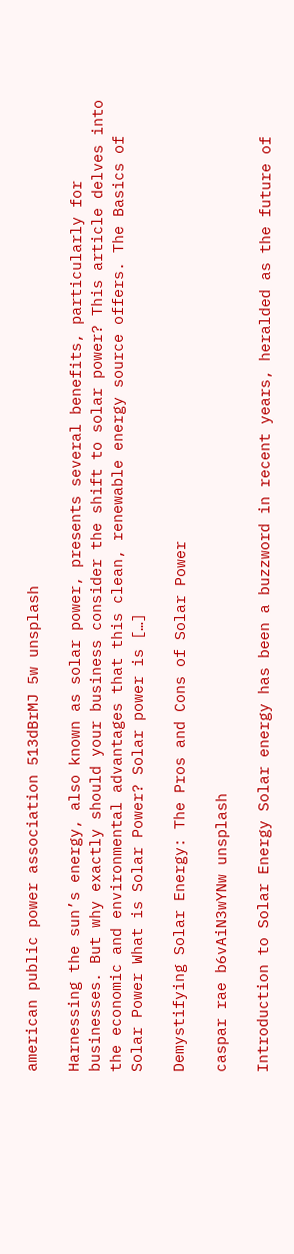american public power association 513dBrMJ 5w unsplash

Harnessing the sun’s energy, also known as solar power, presents several benefits, particularly for businesses. But why exactly should your business consider the shift to solar power? This article delves into the economic and environmental advantages that this clean, renewable energy source offers. The Basics of Solar Power What is Solar Power? Solar power is […]

Demystifying Solar Energy: The Pros and Cons of Solar Power

caspar rae b6vAiN3wYNw unsplash

Introduction to Solar Energy Solar energy has been a buzzword in recent years, heralded as the future of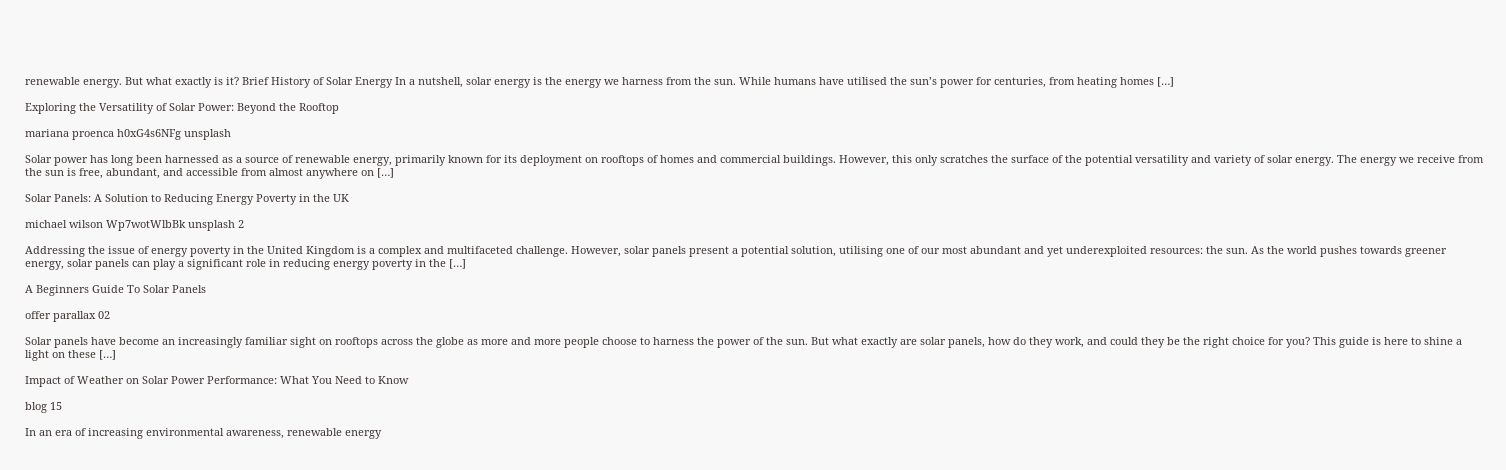renewable energy. But what exactly is it? Brief History of Solar Energy In a nutshell, solar energy is the energy we harness from the sun. While humans have utilised the sun’s power for centuries, from heating homes […]

Exploring the Versatility of Solar Power: Beyond the Rooftop

mariana proenca h0xG4s6NFg unsplash

Solar power has long been harnessed as a source of renewable energy, primarily known for its deployment on rooftops of homes and commercial buildings. However, this only scratches the surface of the potential versatility and variety of solar energy. The energy we receive from the sun is free, abundant, and accessible from almost anywhere on […]

Solar Panels: A Solution to Reducing Energy Poverty in the UK

michael wilson Wp7wotWlbBk unsplash 2

Addressing the issue of energy poverty in the United Kingdom is a complex and multifaceted challenge. However, solar panels present a potential solution, utilising one of our most abundant and yet underexploited resources: the sun. As the world pushes towards greener energy, solar panels can play a significant role in reducing energy poverty in the […]

A Beginners Guide To Solar Panels

offer parallax 02

Solar panels have become an increasingly familiar sight on rooftops across the globe as more and more people choose to harness the power of the sun. But what exactly are solar panels, how do they work, and could they be the right choice for you? This guide is here to shine a light on these […]

Impact of Weather on Solar Power Performance: What You Need to Know

blog 15

In an era of increasing environmental awareness, renewable energy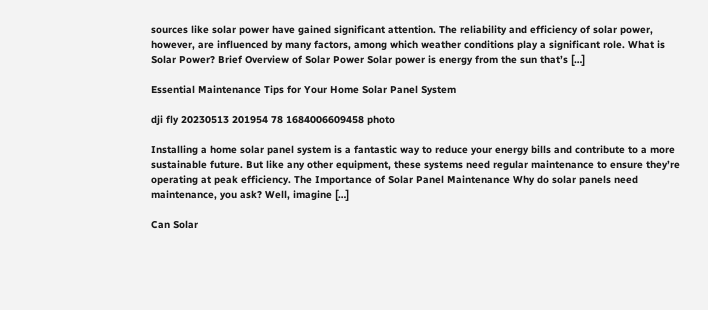sources like solar power have gained significant attention. The reliability and efficiency of solar power, however, are influenced by many factors, among which weather conditions play a significant role. What is Solar Power? Brief Overview of Solar Power Solar power is energy from the sun that’s […]

Essential Maintenance Tips for Your Home Solar Panel System

dji fly 20230513 201954 78 1684006609458 photo

Installing a home solar panel system is a fantastic way to reduce your energy bills and contribute to a more sustainable future. But like any other equipment, these systems need regular maintenance to ensure they’re operating at peak efficiency. The Importance of Solar Panel Maintenance Why do solar panels need maintenance, you ask? Well, imagine […]

Can Solar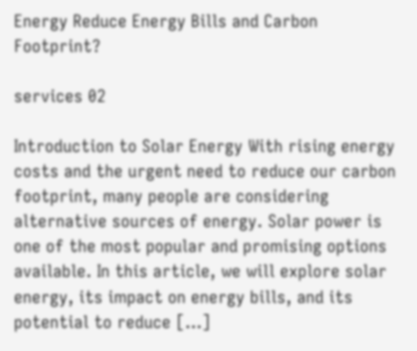Energy Reduce Energy Bills and Carbon Footprint?

services 02

Introduction to Solar Energy With rising energy costs and the urgent need to reduce our carbon footprint, many people are considering alternative sources of energy. Solar power is one of the most popular and promising options available. In this article, we will explore solar energy, its impact on energy bills, and its potential to reduce […]